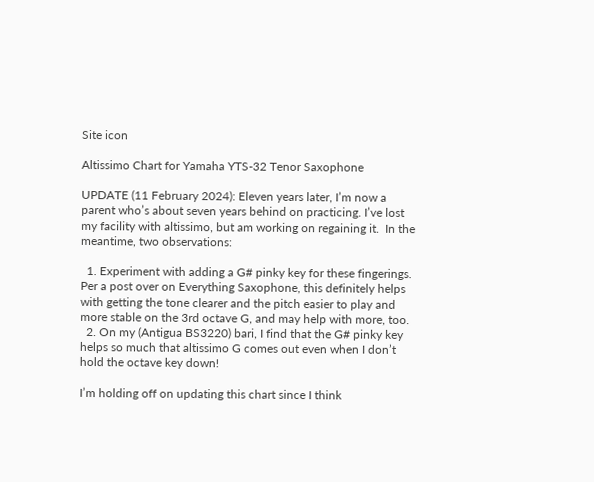Site icon

Altissimo Chart for Yamaha YTS-32 Tenor Saxophone

UPDATE (11 February 2024): Eleven years later, I’m now a parent who’s about seven years behind on practicing. I’ve lost my facility with altissimo, but am working on regaining it.  In the meantime, two observations:

  1. Experiment with adding a G# pinky key for these fingerings. Per a post over on Everything Saxophone, this definitely helps with getting the tone clearer and the pitch easier to play and more stable on the 3rd octave G, and may help with more, too.
  2. On my (Antigua BS3220) bari, I find that the G# pinky key helps so much that altissimo G comes out even when I don’t hold the octave key down!

I’m holding off on updating this chart since I think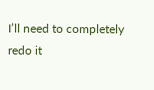I’ll need to completely redo it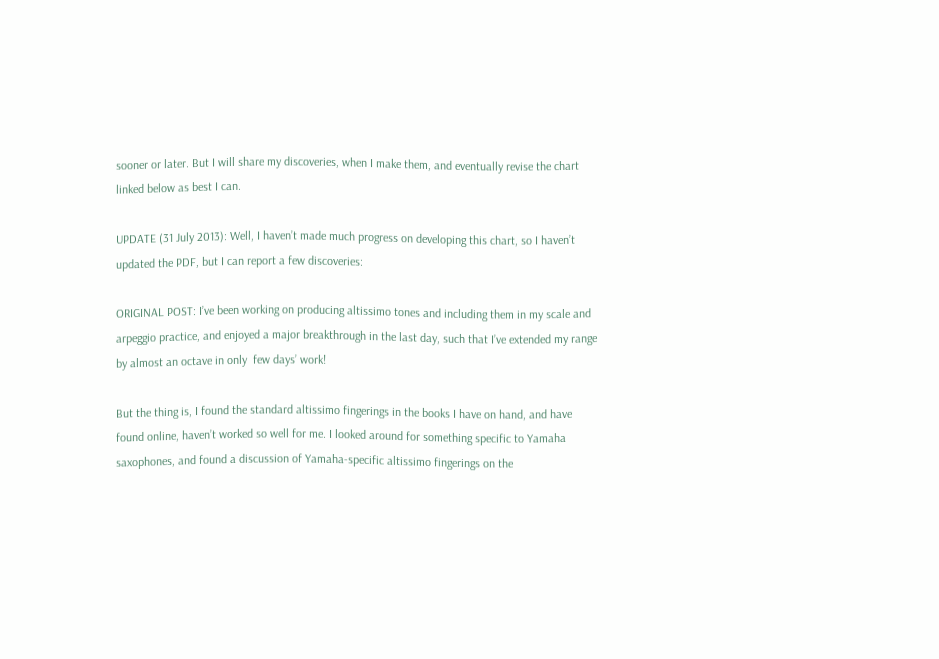sooner or later. But I will share my discoveries, when I make them, and eventually revise the chart linked below as best I can.

UPDATE (31 July 2013): Well, I haven’t made much progress on developing this chart, so I haven’t updated the PDF, but I can report a few discoveries:

ORIGINAL POST: I’ve been working on producing altissimo tones and including them in my scale and arpeggio practice, and enjoyed a major breakthrough in the last day, such that I’ve extended my range by almost an octave in only  few days’ work!

But the thing is, I found the standard altissimo fingerings in the books I have on hand, and have found online, haven’t worked so well for me. I looked around for something specific to Yamaha saxophones, and found a discussion of Yamaha-specific altissimo fingerings on the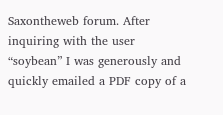Saxontheweb forum. After inquiring with the user “soybean” I was generously and quickly emailed a PDF copy of a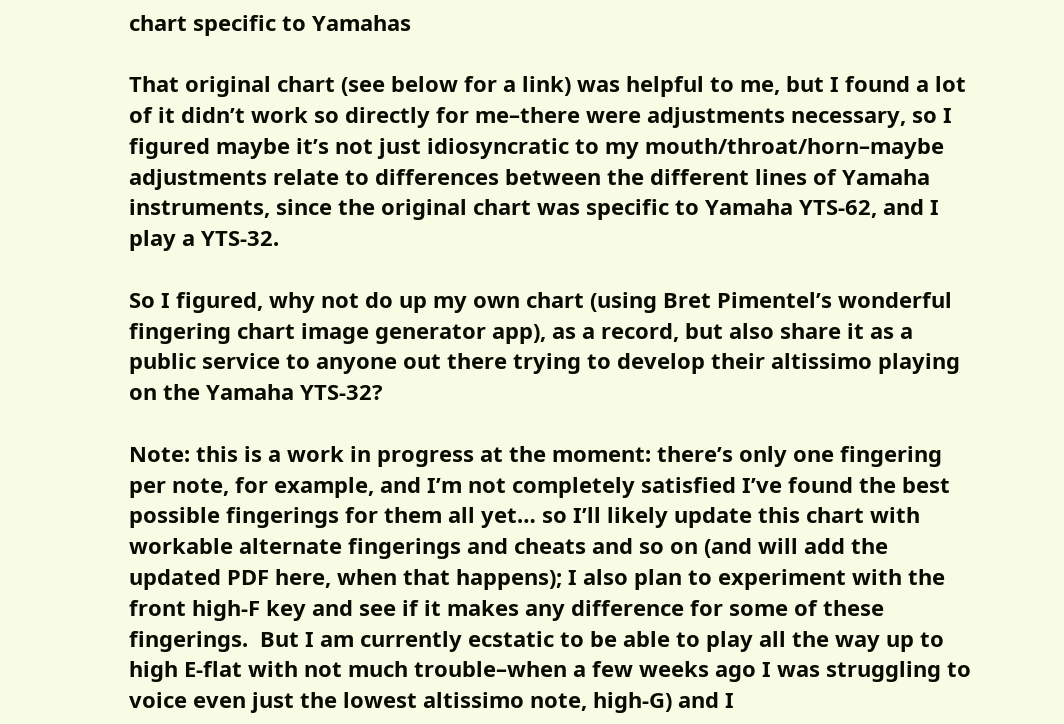chart specific to Yamahas

That original chart (see below for a link) was helpful to me, but I found a lot of it didn’t work so directly for me–there were adjustments necessary, so I figured maybe it’s not just idiosyncratic to my mouth/throat/horn–maybe adjustments relate to differences between the different lines of Yamaha instruments, since the original chart was specific to Yamaha YTS-62, and I play a YTS-32.

So I figured, why not do up my own chart (using Bret Pimentel’s wonderful fingering chart image generator app), as a record, but also share it as a public service to anyone out there trying to develop their altissimo playing on the Yamaha YTS-32?

Note: this is a work in progress at the moment: there’s only one fingering per note, for example, and I’m not completely satisfied I’ve found the best possible fingerings for them all yet… so I’ll likely update this chart with workable alternate fingerings and cheats and so on (and will add the updated PDF here, when that happens); I also plan to experiment with the front high-F key and see if it makes any difference for some of these fingerings.  But I am currently ecstatic to be able to play all the way up to high E-flat with not much trouble–when a few weeks ago I was struggling to voice even just the lowest altissimo note, high-G) and I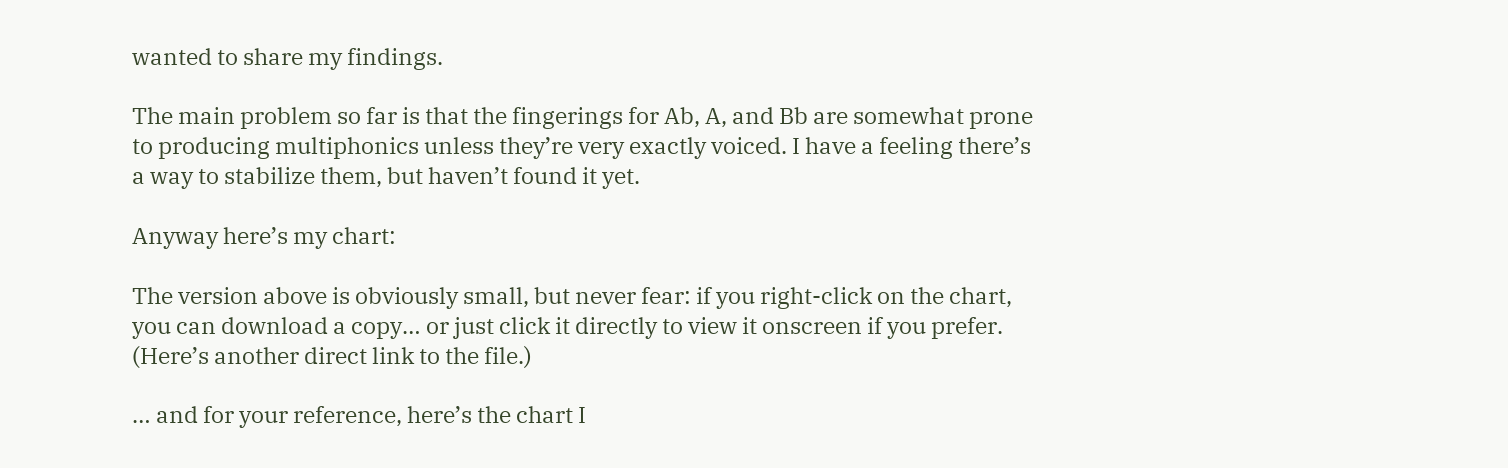wanted to share my findings.

The main problem so far is that the fingerings for Ab, A, and Bb are somewhat prone to producing multiphonics unless they’re very exactly voiced. I have a feeling there’s a way to stabilize them, but haven’t found it yet.

Anyway here’s my chart:

The version above is obviously small, but never fear: if you right-click on the chart, you can download a copy… or just click it directly to view it onscreen if you prefer. (Here’s another direct link to the file.)

… and for your reference, here’s the chart I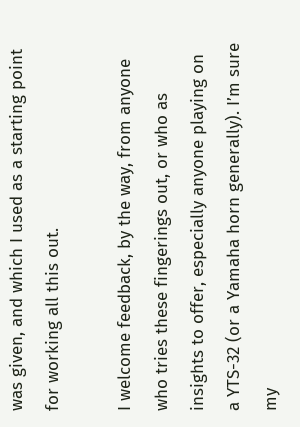was given, and which I used as a starting point for working all this out.

I welcome feedback, by the way, from anyone who tries these fingerings out, or who as insights to offer, especially anyone playing on a YTS-32 (or a Yamaha horn generally). I’m sure my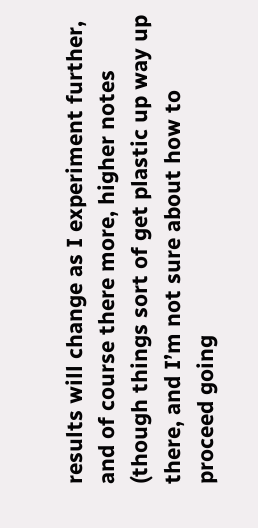results will change as I experiment further, and of course there more, higher notes (though things sort of get plastic up way up there, and I’m not sure about how to proceed going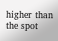higher than the spot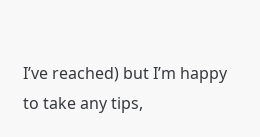I’ve reached) but I’m happy to take any tips,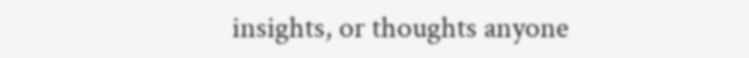insights, or thoughts anyone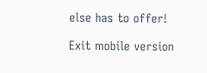else has to offer!

Exit mobile version